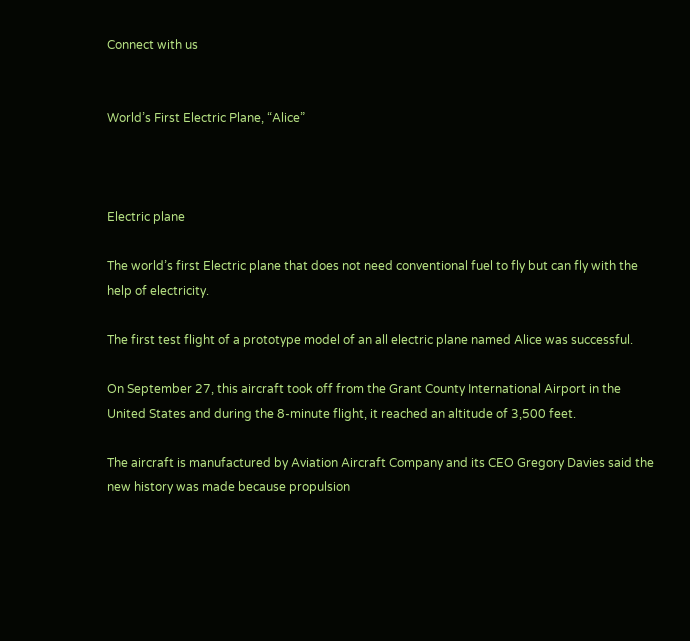Connect with us


World’s First Electric Plane, “Alice”



Electric plane

The world’s first Electric plane that does not need conventional fuel to fly but can fly with the help of electricity.

The first test flight of a prototype model of an all electric plane named Alice was successful.

On September 27, this aircraft took off from the Grant County International Airport in the United States and during the 8-minute flight, it reached an altitude of 3,500 feet.

The aircraft is manufactured by Aviation Aircraft Company and its CEO Gregory Davies said the new history was made because propulsion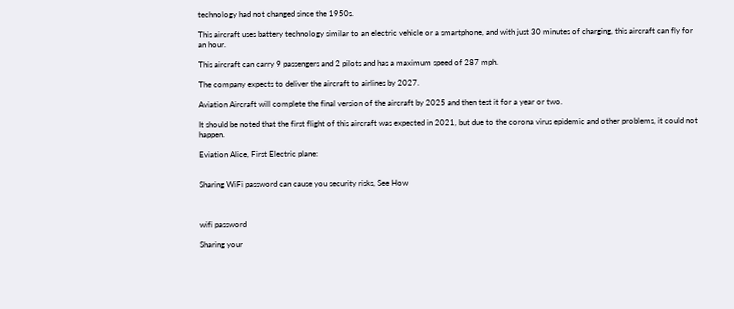technology had not changed since the 1950s.

This aircraft uses battery technology similar to an electric vehicle or a smartphone, and with just 30 minutes of charging, this aircraft can fly for an hour.

This aircraft can carry 9 passengers and 2 pilots and has a maximum speed of 287 mph.

The company expects to deliver the aircraft to airlines by 2027.

Aviation Aircraft will complete the final version of the aircraft by 2025 and then test it for a year or two.

It should be noted that the first flight of this aircraft was expected in 2021, but due to the corona virus epidemic and other problems, it could not happen.

Eviation Alice, First Electric plane:


Sharing WiFi password can cause you security risks, See How



wifi password

Sharing your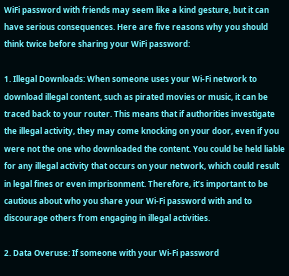WiFi password with friends may seem like a kind gesture, but it can have serious consequences. Here are five reasons why you should think twice before sharing your WiFi password:

1. Illegal Downloads: When someone uses your Wi-Fi network to download illegal content, such as pirated movies or music, it can be traced back to your router. This means that if authorities investigate the illegal activity, they may come knocking on your door, even if you were not the one who downloaded the content. You could be held liable for any illegal activity that occurs on your network, which could result in legal fines or even imprisonment. Therefore, it’s important to be cautious about who you share your Wi-Fi password with and to discourage others from engaging in illegal activities.

2. Data Overuse: If someone with your Wi-Fi password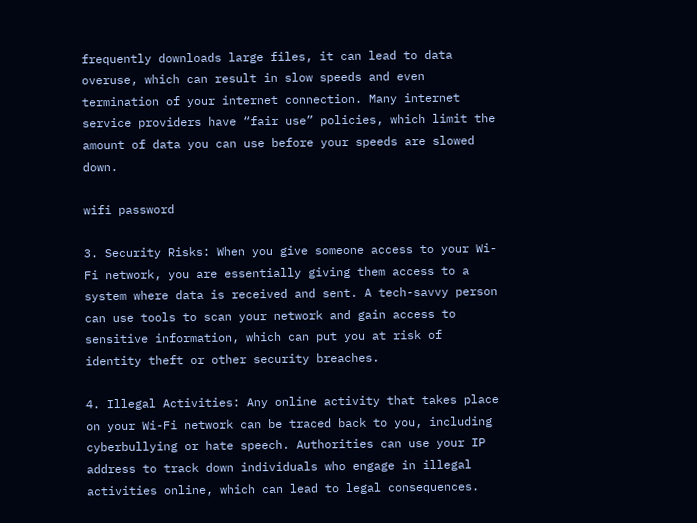frequently downloads large files, it can lead to data overuse, which can result in slow speeds and even termination of your internet connection. Many internet service providers have “fair use” policies, which limit the amount of data you can use before your speeds are slowed down.

wifi password

3. Security Risks: When you give someone access to your Wi-Fi network, you are essentially giving them access to a system where data is received and sent. A tech-savvy person can use tools to scan your network and gain access to sensitive information, which can put you at risk of identity theft or other security breaches.

4. Illegal Activities: Any online activity that takes place on your Wi-Fi network can be traced back to you, including cyberbullying or hate speech. Authorities can use your IP address to track down individuals who engage in illegal activities online, which can lead to legal consequences.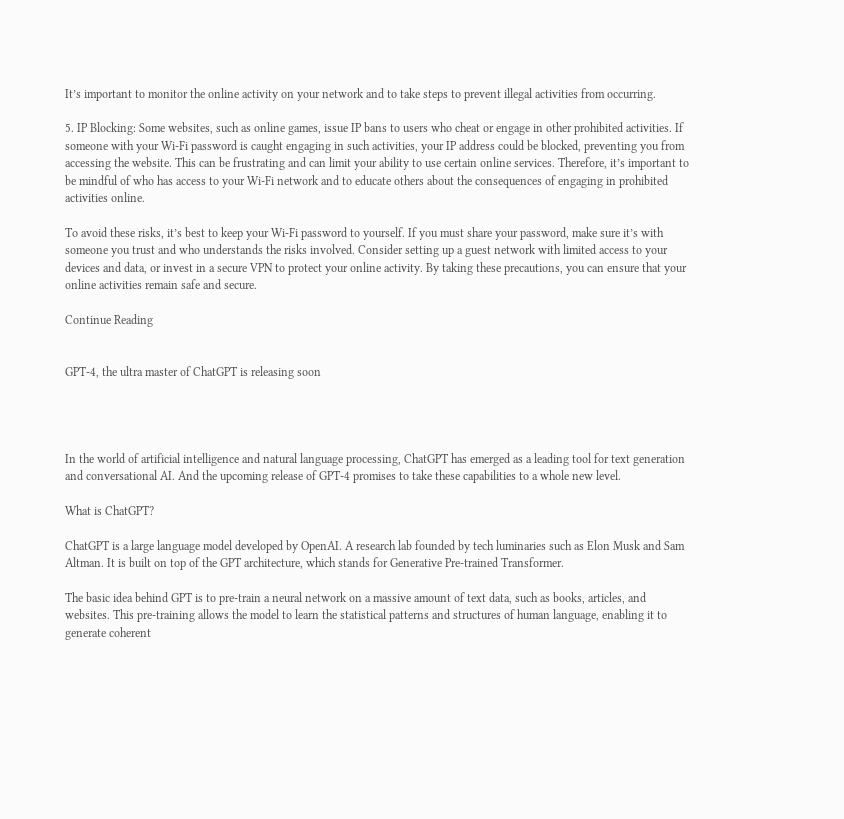It’s important to monitor the online activity on your network and to take steps to prevent illegal activities from occurring.

5. IP Blocking: Some websites, such as online games, issue IP bans to users who cheat or engage in other prohibited activities. If someone with your Wi-Fi password is caught engaging in such activities, your IP address could be blocked, preventing you from accessing the website. This can be frustrating and can limit your ability to use certain online services. Therefore, it’s important to be mindful of who has access to your Wi-Fi network and to educate others about the consequences of engaging in prohibited activities online.

To avoid these risks, it’s best to keep your Wi-Fi password to yourself. If you must share your password, make sure it’s with someone you trust and who understands the risks involved. Consider setting up a guest network with limited access to your devices and data, or invest in a secure VPN to protect your online activity. By taking these precautions, you can ensure that your online activities remain safe and secure.

Continue Reading


GPT-4, the ultra master of ChatGPT is releasing soon




In the world of artificial intelligence and natural language processing, ChatGPT has emerged as a leading tool for text generation and conversational AI. And the upcoming release of GPT-4 promises to take these capabilities to a whole new level.

What is ChatGPT?

ChatGPT is a large language model developed by OpenAI. A research lab founded by tech luminaries such as Elon Musk and Sam Altman. It is built on top of the GPT architecture, which stands for Generative Pre-trained Transformer.

The basic idea behind GPT is to pre-train a neural network on a massive amount of text data, such as books, articles, and websites. This pre-training allows the model to learn the statistical patterns and structures of human language, enabling it to generate coherent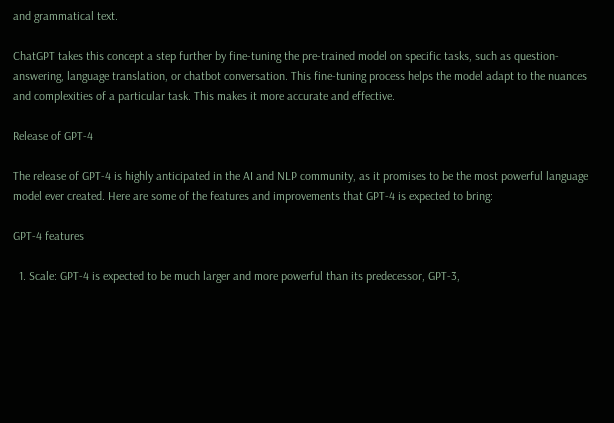and grammatical text.

ChatGPT takes this concept a step further by fine-tuning the pre-trained model on specific tasks, such as question-answering, language translation, or chatbot conversation. This fine-tuning process helps the model adapt to the nuances and complexities of a particular task. This makes it more accurate and effective.

Release of GPT-4

The release of GPT-4 is highly anticipated in the AI and NLP community, as it promises to be the most powerful language model ever created. Here are some of the features and improvements that GPT-4 is expected to bring:

GPT-4 features

  1. Scale: GPT-4 is expected to be much larger and more powerful than its predecessor, GPT-3,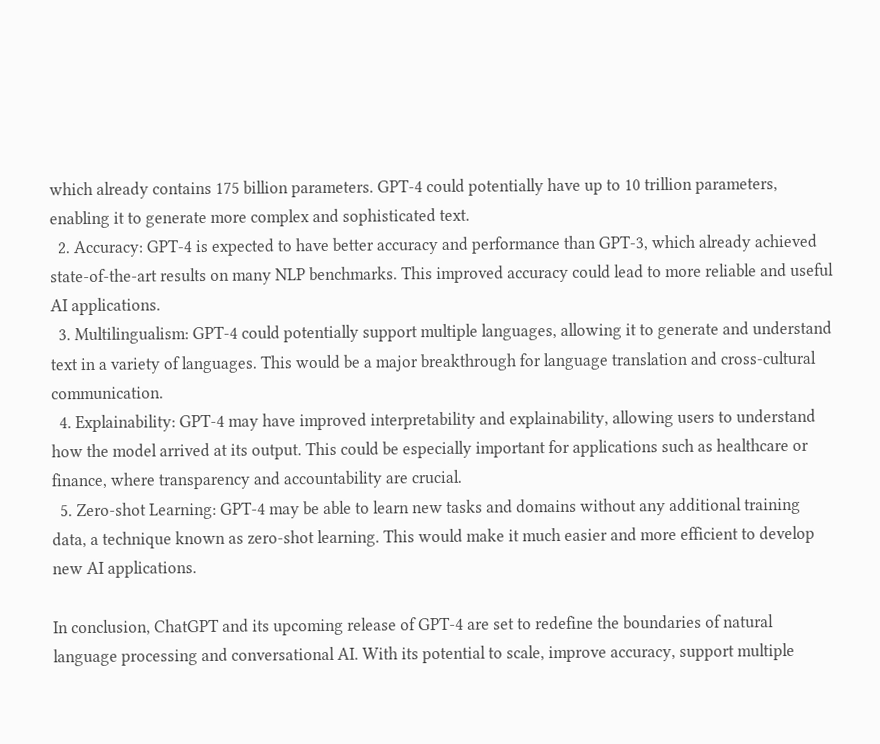which already contains 175 billion parameters. GPT-4 could potentially have up to 10 trillion parameters, enabling it to generate more complex and sophisticated text.
  2. Accuracy: GPT-4 is expected to have better accuracy and performance than GPT-3, which already achieved state-of-the-art results on many NLP benchmarks. This improved accuracy could lead to more reliable and useful AI applications.
  3. Multilingualism: GPT-4 could potentially support multiple languages, allowing it to generate and understand text in a variety of languages. This would be a major breakthrough for language translation and cross-cultural communication.
  4. Explainability: GPT-4 may have improved interpretability and explainability, allowing users to understand how the model arrived at its output. This could be especially important for applications such as healthcare or finance, where transparency and accountability are crucial.
  5. Zero-shot Learning: GPT-4 may be able to learn new tasks and domains without any additional training data, a technique known as zero-shot learning. This would make it much easier and more efficient to develop new AI applications.

In conclusion, ChatGPT and its upcoming release of GPT-4 are set to redefine the boundaries of natural language processing and conversational AI. With its potential to scale, improve accuracy, support multiple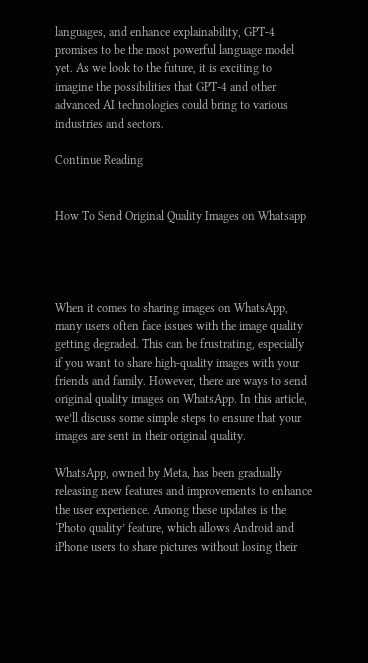languages, and enhance explainability, GPT-4 promises to be the most powerful language model yet. As we look to the future, it is exciting to imagine the possibilities that GPT-4 and other advanced AI technologies could bring to various industries and sectors.

Continue Reading


How To Send Original Quality Images on Whatsapp




When it comes to sharing images on WhatsApp, many users often face issues with the image quality getting degraded. This can be frustrating, especially if you want to share high-quality images with your friends and family. However, there are ways to send original quality images on WhatsApp. In this article, we’ll discuss some simple steps to ensure that your images are sent in their original quality.

WhatsApp, owned by Meta, has been gradually releasing new features and improvements to enhance the user experience. Among these updates is the ‘Photo quality’ feature, which allows Android and iPhone users to share pictures without losing their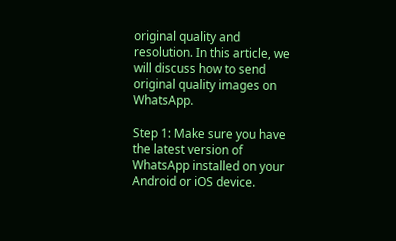original quality and resolution. In this article, we will discuss how to send original quality images on WhatsApp.

Step 1: Make sure you have the latest version of WhatsApp installed on your Android or iOS device.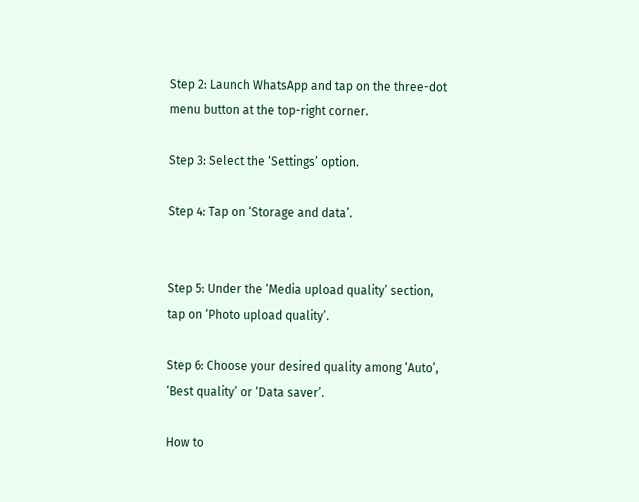Step 2: Launch WhatsApp and tap on the three-dot menu button at the top-right corner.

Step 3: Select the ‘Settings’ option.

Step 4: Tap on ‘Storage and data’.


Step 5: Under the ‘Media upload quality’ section, tap on ‘Photo upload quality’.

Step 6: Choose your desired quality among ‘Auto’, ‘Best quality’ or ‘Data saver’.

How to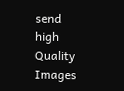send high Quality Images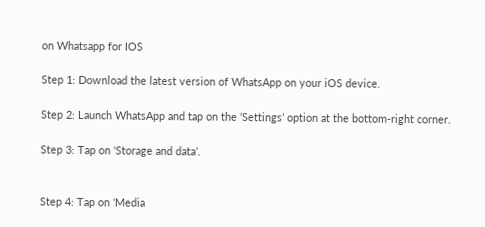on Whatsapp for IOS

Step 1: Download the latest version of WhatsApp on your iOS device.

Step 2: Launch WhatsApp and tap on the ‘Settings’ option at the bottom-right corner.

Step 3: Tap on ‘Storage and data’.


Step 4: Tap on ‘Media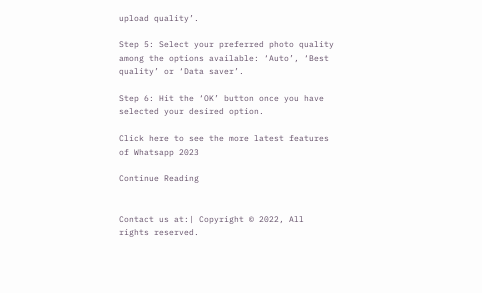upload quality’.

Step 5: Select your preferred photo quality among the options available: ‘Auto’, ‘Best quality’ or ‘Data saver’.

Step 6: Hit the ‘OK’ button once you have selected your desired option.

Click here to see the more latest features of Whatsapp 2023

Continue Reading


Contact us at:| Copyright © 2022, All rights reserved.